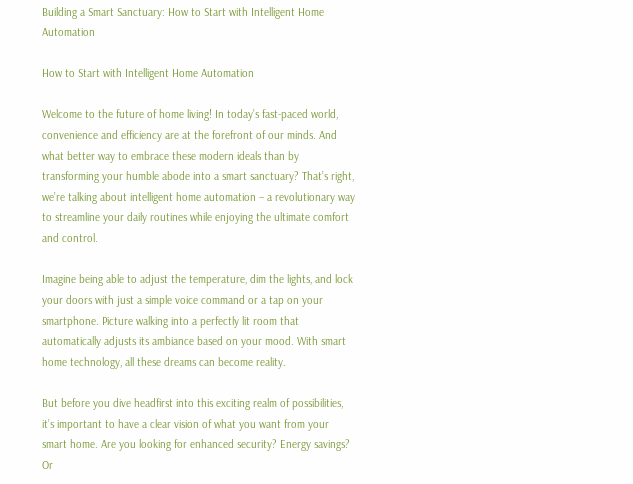Building a Smart Sanctuary: How to Start with Intelligent Home Automation

How to Start with Intelligent Home Automation

Welcome to the future of home living! In today’s fast-paced world, convenience and efficiency are at the forefront of our minds. And what better way to embrace these modern ideals than by transforming your humble abode into a smart sanctuary? That’s right, we’re talking about intelligent home automation – a revolutionary way to streamline your daily routines while enjoying the ultimate comfort and control.

Imagine being able to adjust the temperature, dim the lights, and lock your doors with just a simple voice command or a tap on your smartphone. Picture walking into a perfectly lit room that automatically adjusts its ambiance based on your mood. With smart home technology, all these dreams can become reality.

But before you dive headfirst into this exciting realm of possibilities, it’s important to have a clear vision of what you want from your smart home. Are you looking for enhanced security? Energy savings? Or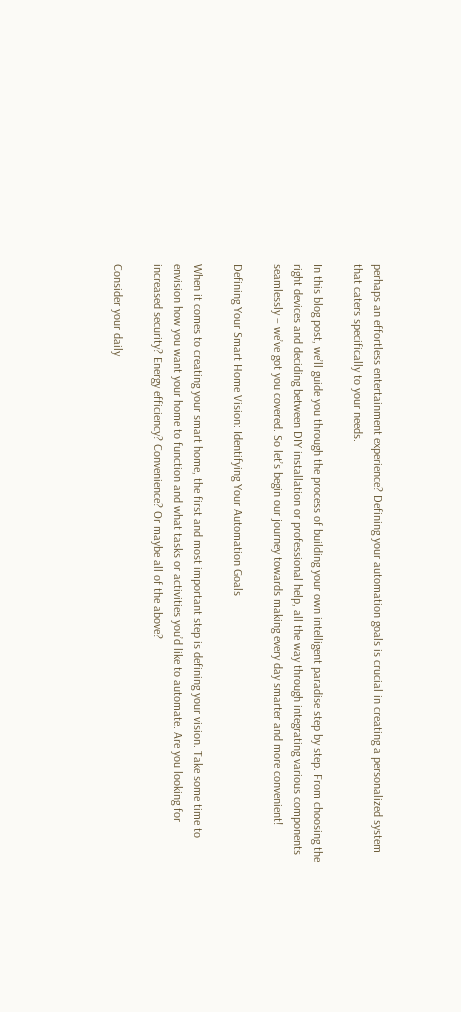perhaps an effortless entertainment experience? Defining your automation goals is crucial in creating a personalized system that caters specifically to your needs.

In this blog post, we’ll guide you through the process of building your own intelligent paradise step by step. From choosing the right devices and deciding between DIY installation or professional help, all the way through integrating various components seamlessly – we’ve got you covered. So let’s begin our journey towards making every day smarter and more convenient!

Defining Your Smart Home Vision: Identifying Your Automation Goals

When it comes to creating your smart home, the first and most important step is defining your vision. Take some time to envision how you want your home to function and what tasks or activities you’d like to automate. Are you looking for increased security? Energy efficiency? Convenience? Or maybe all of the above?

Consider your daily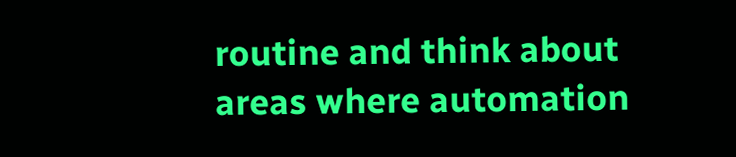routine and think about areas where automation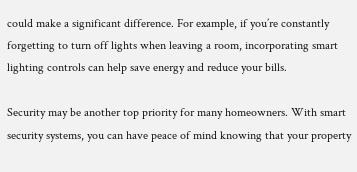could make a significant difference. For example, if you’re constantly forgetting to turn off lights when leaving a room, incorporating smart lighting controls can help save energy and reduce your bills.

Security may be another top priority for many homeowners. With smart security systems, you can have peace of mind knowing that your property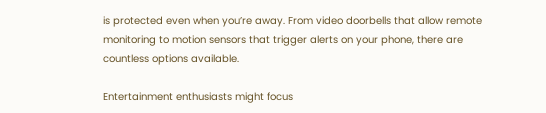is protected even when you’re away. From video doorbells that allow remote monitoring to motion sensors that trigger alerts on your phone, there are countless options available.

Entertainment enthusiasts might focus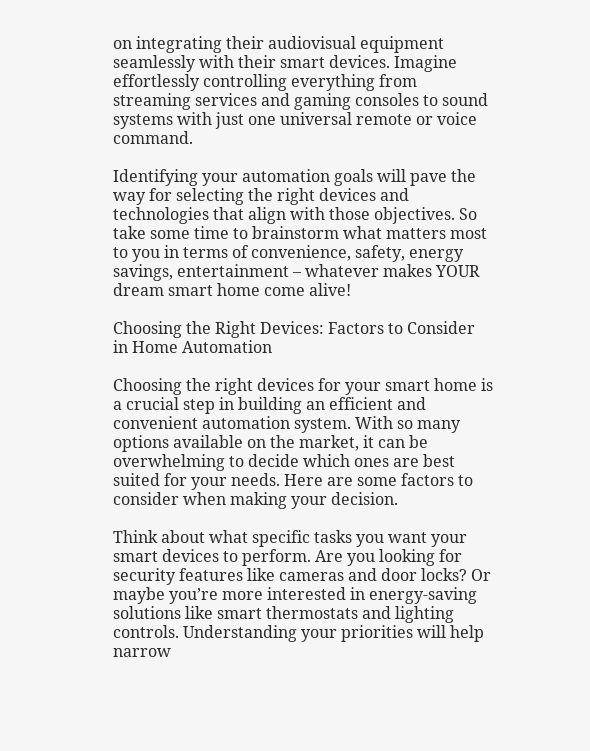on integrating their audiovisual equipment seamlessly with their smart devices. Imagine effortlessly controlling everything from streaming services and gaming consoles to sound systems with just one universal remote or voice command.

Identifying your automation goals will pave the way for selecting the right devices and technologies that align with those objectives. So take some time to brainstorm what matters most to you in terms of convenience, safety, energy savings, entertainment – whatever makes YOUR dream smart home come alive!

Choosing the Right Devices: Factors to Consider in Home Automation

Choosing the right devices for your smart home is a crucial step in building an efficient and convenient automation system. With so many options available on the market, it can be overwhelming to decide which ones are best suited for your needs. Here are some factors to consider when making your decision.

Think about what specific tasks you want your smart devices to perform. Are you looking for security features like cameras and door locks? Or maybe you’re more interested in energy-saving solutions like smart thermostats and lighting controls. Understanding your priorities will help narrow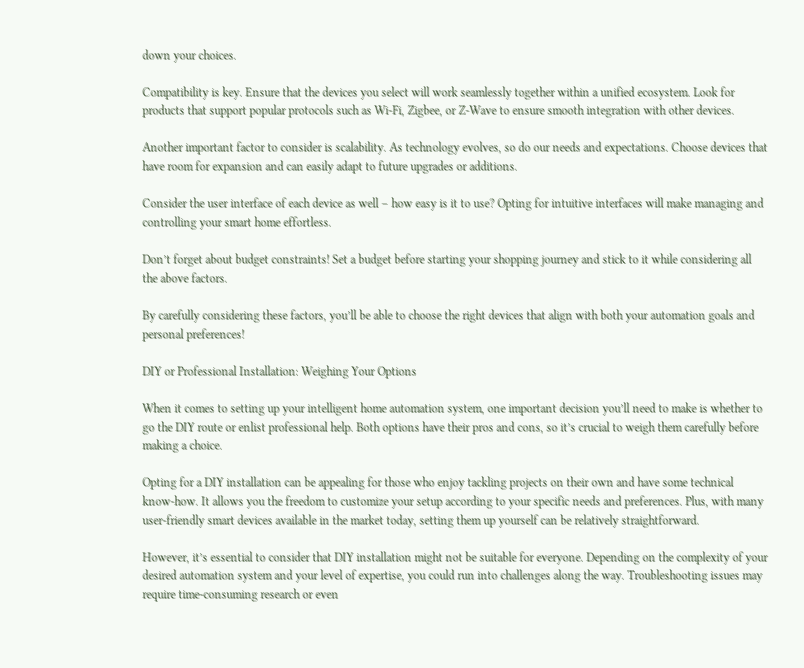down your choices.

Compatibility is key. Ensure that the devices you select will work seamlessly together within a unified ecosystem. Look for products that support popular protocols such as Wi-Fi, Zigbee, or Z-Wave to ensure smooth integration with other devices.

Another important factor to consider is scalability. As technology evolves, so do our needs and expectations. Choose devices that have room for expansion and can easily adapt to future upgrades or additions.

Consider the user interface of each device as well – how easy is it to use? Opting for intuitive interfaces will make managing and controlling your smart home effortless.

Don’t forget about budget constraints! Set a budget before starting your shopping journey and stick to it while considering all the above factors.

By carefully considering these factors, you’ll be able to choose the right devices that align with both your automation goals and personal preferences!

DIY or Professional Installation: Weighing Your Options

When it comes to setting up your intelligent home automation system, one important decision you’ll need to make is whether to go the DIY route or enlist professional help. Both options have their pros and cons, so it’s crucial to weigh them carefully before making a choice.

Opting for a DIY installation can be appealing for those who enjoy tackling projects on their own and have some technical know-how. It allows you the freedom to customize your setup according to your specific needs and preferences. Plus, with many user-friendly smart devices available in the market today, setting them up yourself can be relatively straightforward.

However, it’s essential to consider that DIY installation might not be suitable for everyone. Depending on the complexity of your desired automation system and your level of expertise, you could run into challenges along the way. Troubleshooting issues may require time-consuming research or even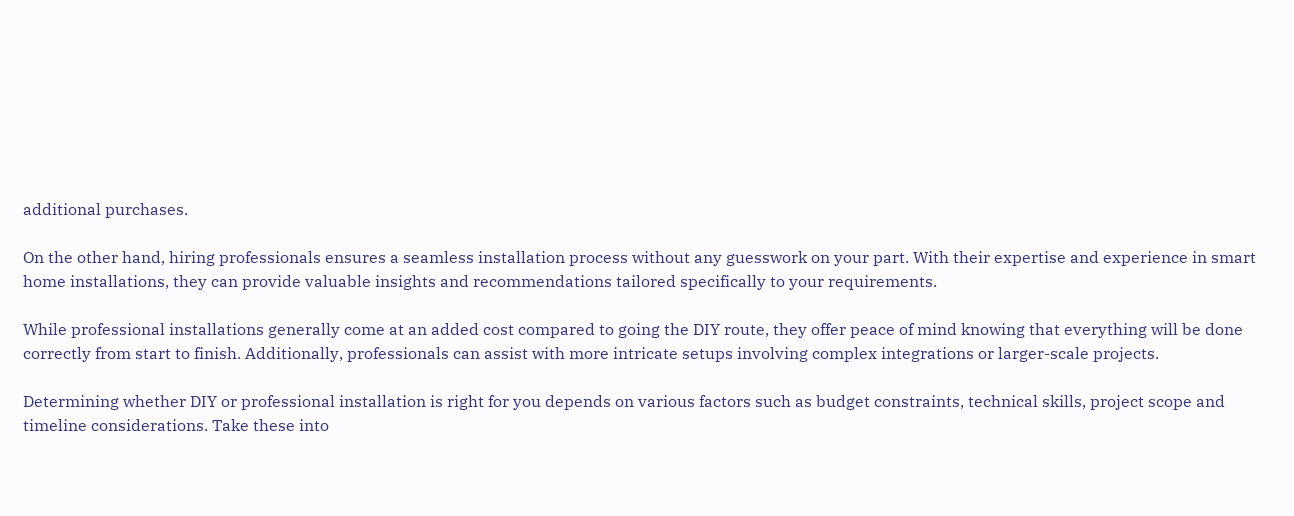additional purchases.

On the other hand, hiring professionals ensures a seamless installation process without any guesswork on your part. With their expertise and experience in smart home installations, they can provide valuable insights and recommendations tailored specifically to your requirements.

While professional installations generally come at an added cost compared to going the DIY route, they offer peace of mind knowing that everything will be done correctly from start to finish. Additionally, professionals can assist with more intricate setups involving complex integrations or larger-scale projects.

Determining whether DIY or professional installation is right for you depends on various factors such as budget constraints, technical skills, project scope and timeline considerations. Take these into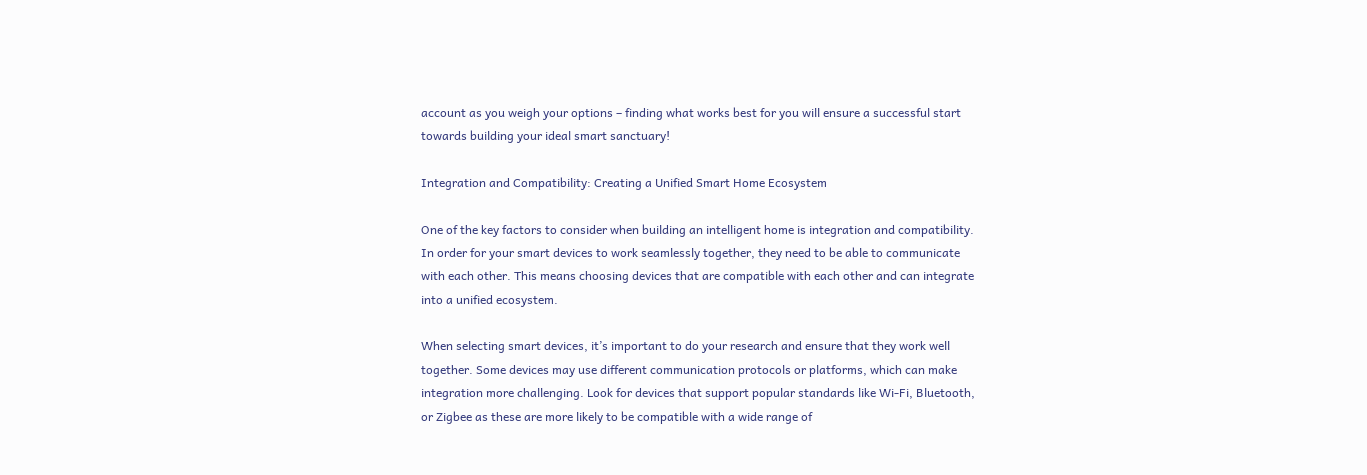account as you weigh your options – finding what works best for you will ensure a successful start towards building your ideal smart sanctuary!

Integration and Compatibility: Creating a Unified Smart Home Ecosystem

One of the key factors to consider when building an intelligent home is integration and compatibility. In order for your smart devices to work seamlessly together, they need to be able to communicate with each other. This means choosing devices that are compatible with each other and can integrate into a unified ecosystem.

When selecting smart devices, it’s important to do your research and ensure that they work well together. Some devices may use different communication protocols or platforms, which can make integration more challenging. Look for devices that support popular standards like Wi-Fi, Bluetooth, or Zigbee as these are more likely to be compatible with a wide range of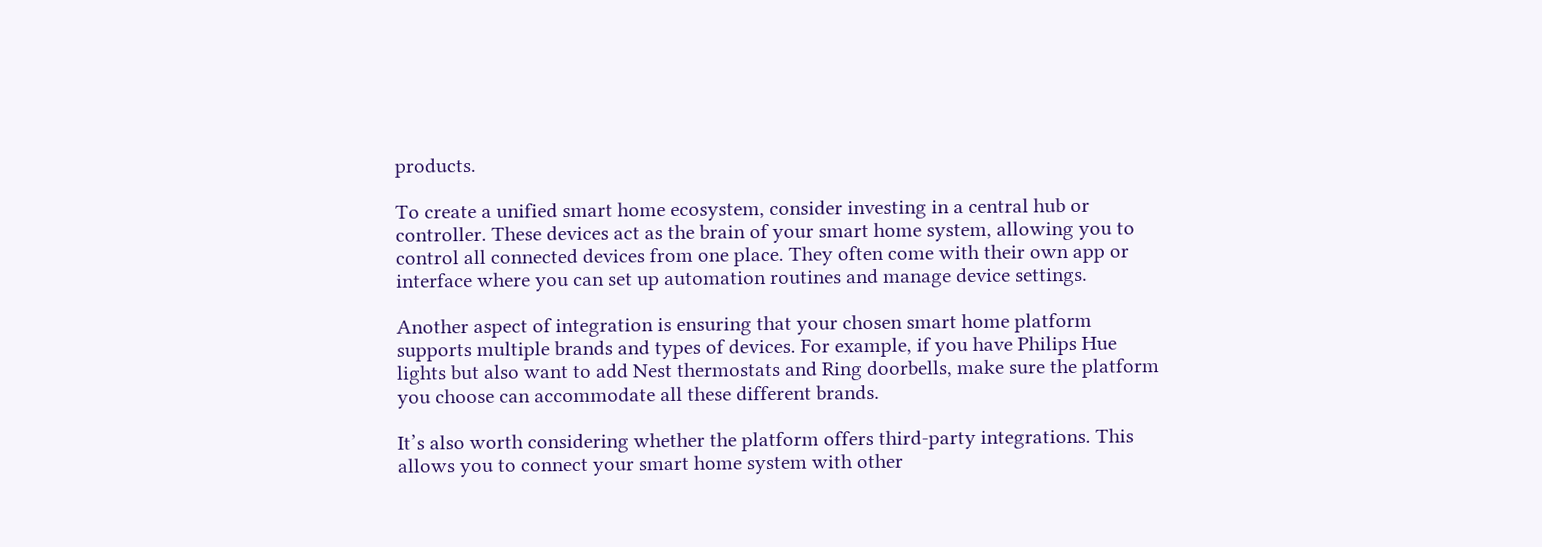products.

To create a unified smart home ecosystem, consider investing in a central hub or controller. These devices act as the brain of your smart home system, allowing you to control all connected devices from one place. They often come with their own app or interface where you can set up automation routines and manage device settings.

Another aspect of integration is ensuring that your chosen smart home platform supports multiple brands and types of devices. For example, if you have Philips Hue lights but also want to add Nest thermostats and Ring doorbells, make sure the platform you choose can accommodate all these different brands.

It’s also worth considering whether the platform offers third-party integrations. This allows you to connect your smart home system with other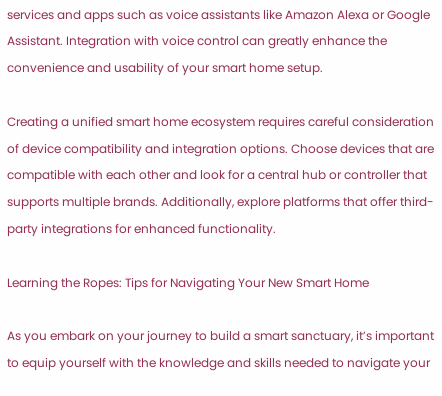services and apps such as voice assistants like Amazon Alexa or Google Assistant. Integration with voice control can greatly enhance the convenience and usability of your smart home setup.

Creating a unified smart home ecosystem requires careful consideration of device compatibility and integration options. Choose devices that are compatible with each other and look for a central hub or controller that supports multiple brands. Additionally, explore platforms that offer third-party integrations for enhanced functionality.

Learning the Ropes: Tips for Navigating Your New Smart Home

As you embark on your journey to build a smart sanctuary, it’s important to equip yourself with the knowledge and skills needed to navigate your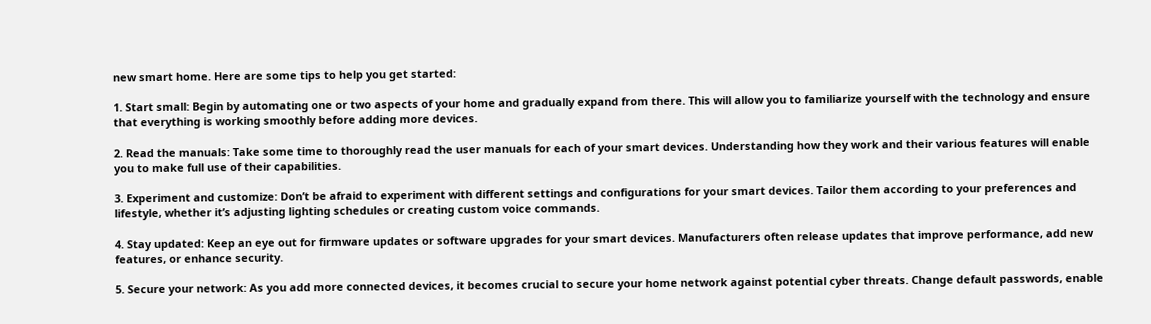new smart home. Here are some tips to help you get started:

1. Start small: Begin by automating one or two aspects of your home and gradually expand from there. This will allow you to familiarize yourself with the technology and ensure that everything is working smoothly before adding more devices.

2. Read the manuals: Take some time to thoroughly read the user manuals for each of your smart devices. Understanding how they work and their various features will enable you to make full use of their capabilities.

3. Experiment and customize: Don’t be afraid to experiment with different settings and configurations for your smart devices. Tailor them according to your preferences and lifestyle, whether it’s adjusting lighting schedules or creating custom voice commands.

4. Stay updated: Keep an eye out for firmware updates or software upgrades for your smart devices. Manufacturers often release updates that improve performance, add new features, or enhance security.

5. Secure your network: As you add more connected devices, it becomes crucial to secure your home network against potential cyber threats. Change default passwords, enable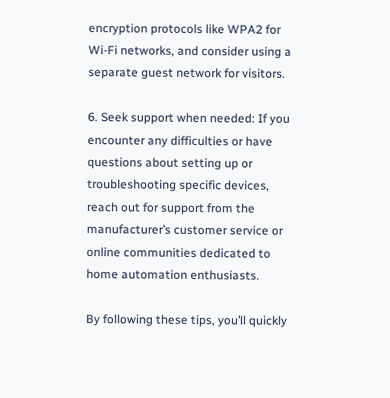encryption protocols like WPA2 for Wi-Fi networks, and consider using a separate guest network for visitors.

6. Seek support when needed: If you encounter any difficulties or have questions about setting up or troubleshooting specific devices, reach out for support from the manufacturer’s customer service or online communities dedicated to home automation enthusiasts.

By following these tips, you’ll quickly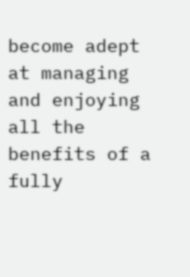become adept at managing and enjoying all the benefits of a fully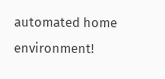automated home environment!